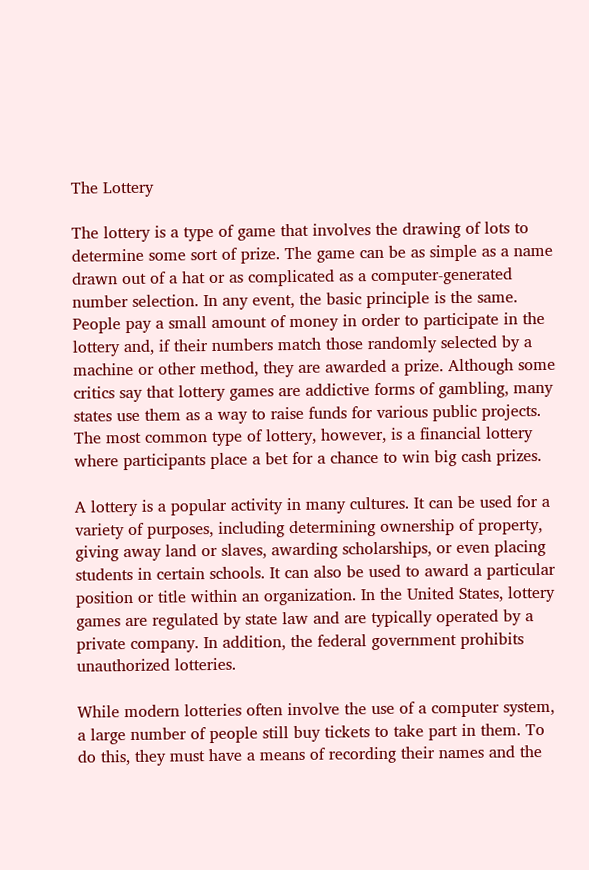The Lottery

The lottery is a type of game that involves the drawing of lots to determine some sort of prize. The game can be as simple as a name drawn out of a hat or as complicated as a computer-generated number selection. In any event, the basic principle is the same. People pay a small amount of money in order to participate in the lottery and, if their numbers match those randomly selected by a machine or other method, they are awarded a prize. Although some critics say that lottery games are addictive forms of gambling, many states use them as a way to raise funds for various public projects. The most common type of lottery, however, is a financial lottery where participants place a bet for a chance to win big cash prizes.

A lottery is a popular activity in many cultures. It can be used for a variety of purposes, including determining ownership of property, giving away land or slaves, awarding scholarships, or even placing students in certain schools. It can also be used to award a particular position or title within an organization. In the United States, lottery games are regulated by state law and are typically operated by a private company. In addition, the federal government prohibits unauthorized lotteries.

While modern lotteries often involve the use of a computer system, a large number of people still buy tickets to take part in them. To do this, they must have a means of recording their names and the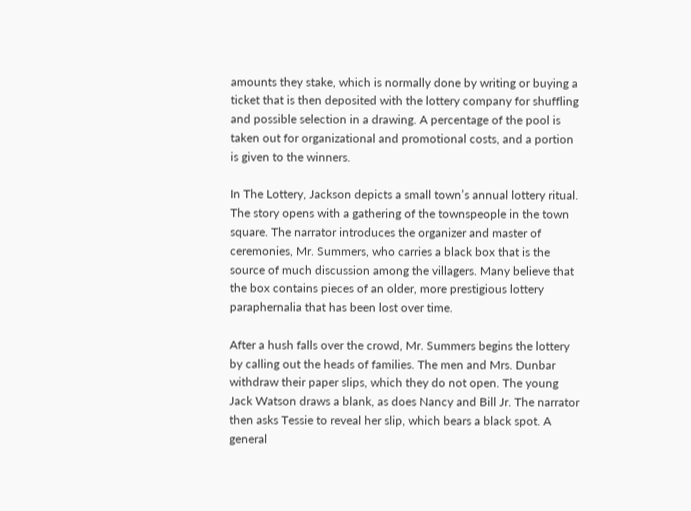amounts they stake, which is normally done by writing or buying a ticket that is then deposited with the lottery company for shuffling and possible selection in a drawing. A percentage of the pool is taken out for organizational and promotional costs, and a portion is given to the winners.

In The Lottery, Jackson depicts a small town’s annual lottery ritual. The story opens with a gathering of the townspeople in the town square. The narrator introduces the organizer and master of ceremonies, Mr. Summers, who carries a black box that is the source of much discussion among the villagers. Many believe that the box contains pieces of an older, more prestigious lottery paraphernalia that has been lost over time.

After a hush falls over the crowd, Mr. Summers begins the lottery by calling out the heads of families. The men and Mrs. Dunbar withdraw their paper slips, which they do not open. The young Jack Watson draws a blank, as does Nancy and Bill Jr. The narrator then asks Tessie to reveal her slip, which bears a black spot. A general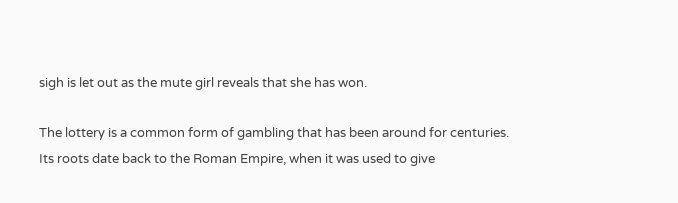sigh is let out as the mute girl reveals that she has won.

The lottery is a common form of gambling that has been around for centuries. Its roots date back to the Roman Empire, when it was used to give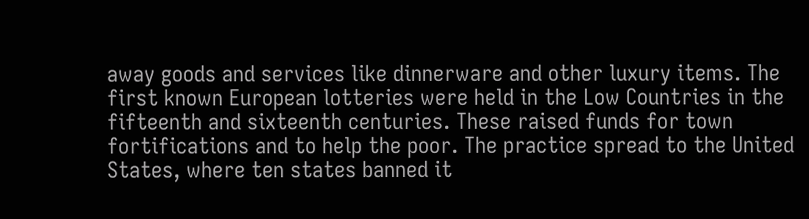away goods and services like dinnerware and other luxury items. The first known European lotteries were held in the Low Countries in the fifteenth and sixteenth centuries. These raised funds for town fortifications and to help the poor. The practice spread to the United States, where ten states banned it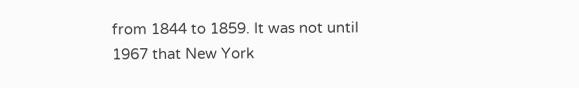from 1844 to 1859. It was not until 1967 that New York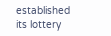established its lottery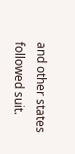and other states followed suit.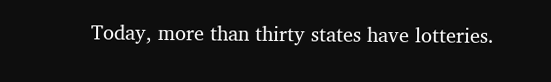Today, more than thirty states have lotteries.